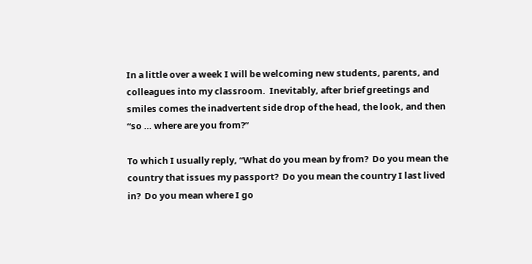In a little over a week I will be welcoming new students, parents, and colleagues into my classroom.  Inevitably, after brief greetings and smiles comes the inadvertent side drop of the head, the look, and then “so … where are you from?”

To which I usually reply, “What do you mean by from?  Do you mean the country that issues my passport?  Do you mean the country I last lived in?  Do you mean where I go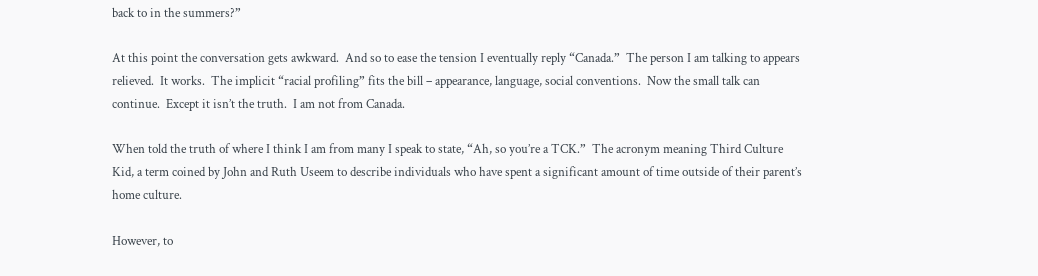back to in the summers?”

At this point the conversation gets awkward.  And so to ease the tension I eventually reply “Canada.”  The person I am talking to appears relieved.  It works.  The implicit “racial profiling” fits the bill – appearance, language, social conventions.  Now the small talk can continue.  Except it isn’t the truth.  I am not from Canada.

When told the truth of where I think I am from many I speak to state, “Ah, so you’re a TCK.”  The acronym meaning Third Culture Kid, a term coined by John and Ruth Useem to describe individuals who have spent a significant amount of time outside of their parent’s home culture.

However, to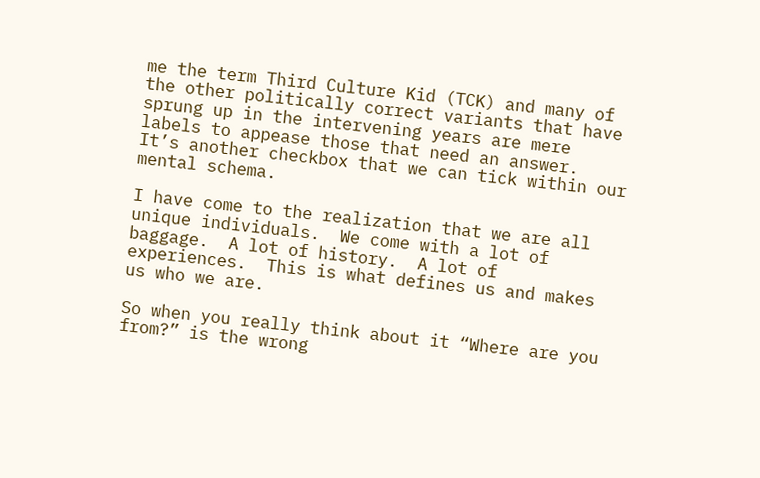me the term Third Culture Kid (TCK) and many of the other politically correct variants that have sprung up in the intervening years are mere labels to appease those that need an answer.  It’s another checkbox that we can tick within our mental schema.

I have come to the realization that we are all unique individuals.  We come with a lot of baggage.  A lot of history.  A lot of experiences.  This is what defines us and makes us who we are.

So when you really think about it “Where are you from?” is the wrong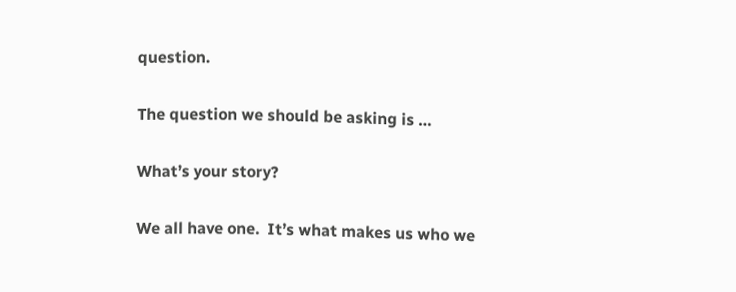question.

The question we should be asking is …

What’s your story?

We all have one.  It’s what makes us who we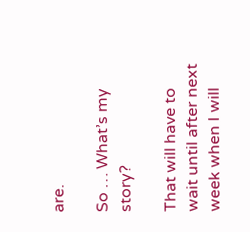are.

So … What’s my story?

That will have to wait until after next week when I will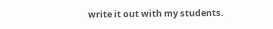write it out with my students.